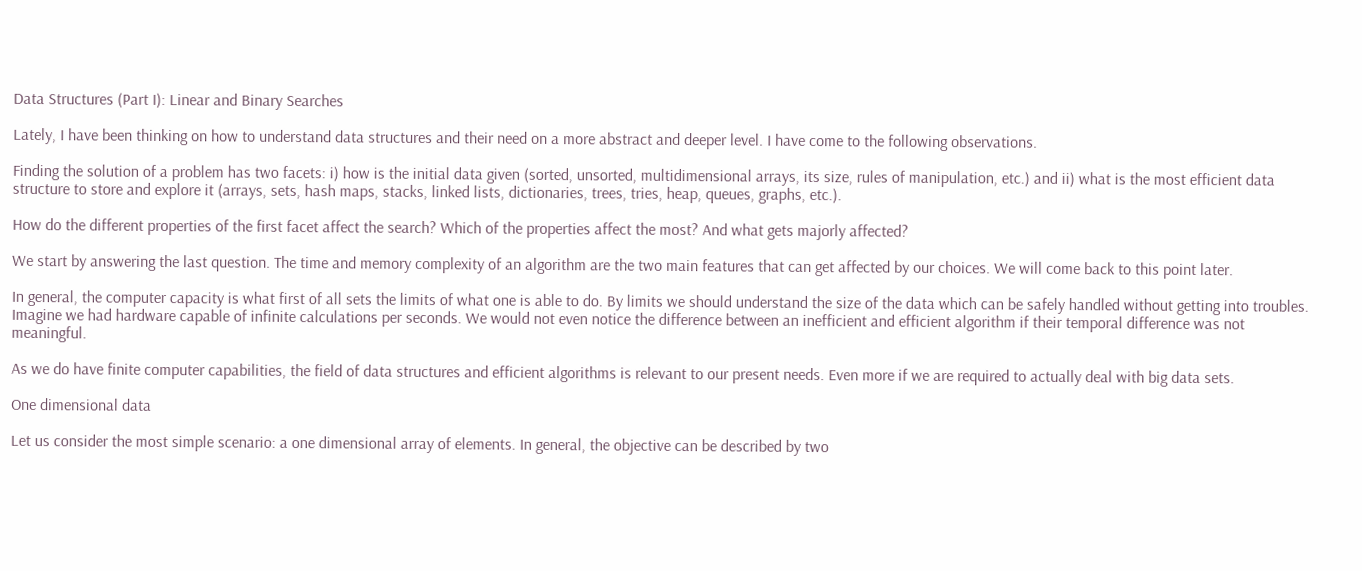Data Structures (Part I): Linear and Binary Searches

Lately, I have been thinking on how to understand data structures and their need on a more abstract and deeper level. I have come to the following observations.

Finding the solution of a problem has two facets: i) how is the initial data given (sorted, unsorted, multidimensional arrays, its size, rules of manipulation, etc.) and ii) what is the most efficient data structure to store and explore it (arrays, sets, hash maps, stacks, linked lists, dictionaries, trees, tries, heap, queues, graphs, etc.).

How do the different properties of the first facet affect the search? Which of the properties affect the most? And what gets majorly affected?

We start by answering the last question. The time and memory complexity of an algorithm are the two main features that can get affected by our choices. We will come back to this point later.

In general, the computer capacity is what first of all sets the limits of what one is able to do. By limits we should understand the size of the data which can be safely handled without getting into troubles. Imagine we had hardware capable of infinite calculations per seconds. We would not even notice the difference between an inefficient and efficient algorithm if their temporal difference was not meaningful.

As we do have finite computer capabilities, the field of data structures and efficient algorithms is relevant to our present needs. Even more if we are required to actually deal with big data sets.

One dimensional data

Let us consider the most simple scenario: a one dimensional array of elements. In general, the objective can be described by two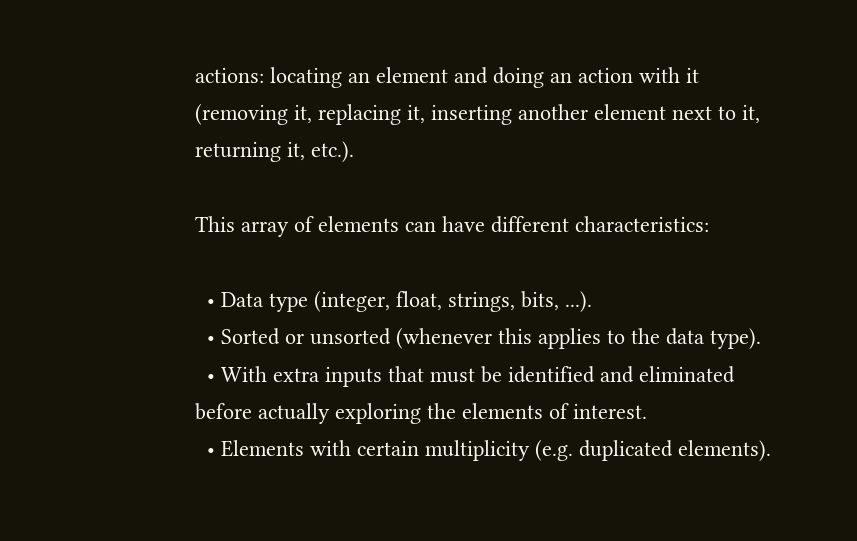actions: locating an element and doing an action with it (removing it, replacing it, inserting another element next to it, returning it, etc.).

This array of elements can have different characteristics:

  • Data type (integer, float, strings, bits, ...).
  • Sorted or unsorted (whenever this applies to the data type).
  • With extra inputs that must be identified and eliminated before actually exploring the elements of interest.
  • Elements with certain multiplicity (e.g. duplicated elements).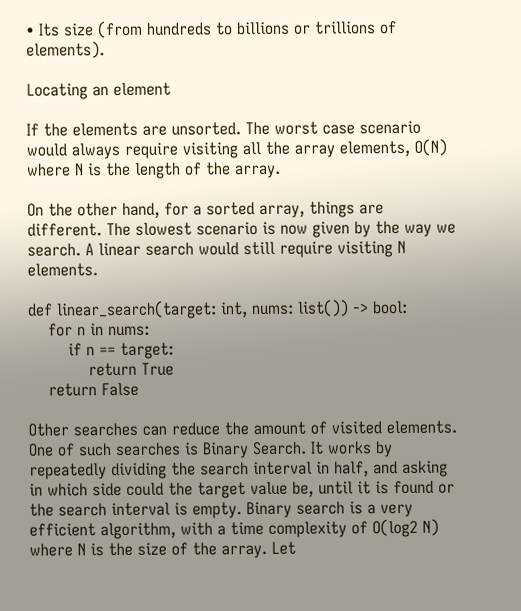• Its size (from hundreds to billions or trillions of elements).

Locating an element

If the elements are unsorted. The worst case scenario would always require visiting all the array elements, O(N) where N is the length of the array.

On the other hand, for a sorted array, things are different. The slowest scenario is now given by the way we search. A linear search would still require visiting N elements.

def linear_search(target: int, nums: list()) -> bool:
    for n in nums:
        if n == target:
            return True
    return False

Other searches can reduce the amount of visited elements. One of such searches is Binary Search. It works by repeatedly dividing the search interval in half, and asking in which side could the target value be, until it is found or the search interval is empty. Binary search is a very efficient algorithm, with a time complexity of O(log2 N) where N is the size of the array. Let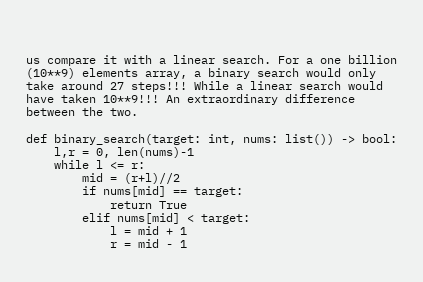us compare it with a linear search. For a one billion (10**9) elements array, a binary search would only take around 27 steps!!! While a linear search would have taken 10**9!!! An extraordinary difference between the two.

def binary_search(target: int, nums: list()) -> bool:
    l,r = 0, len(nums)-1
    while l <= r:
        mid = (r+l)//2
        if nums[mid] == target:
            return True
        elif nums[mid] < target:
            l = mid + 1
            r = mid - 1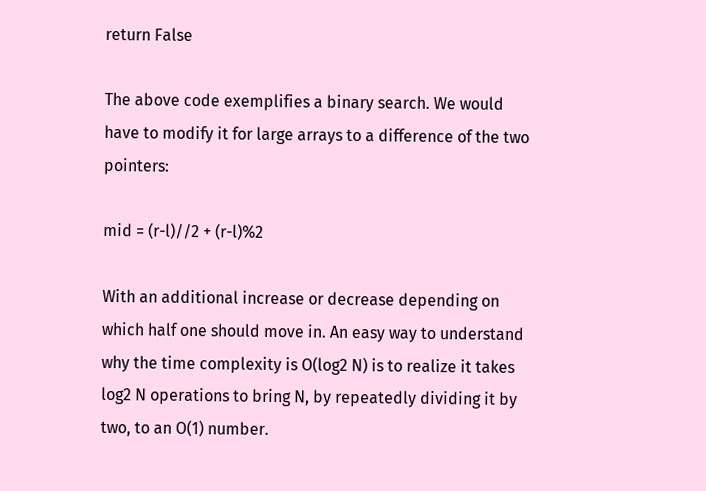return False

The above code exemplifies a binary search. We would have to modify it for large arrays to a difference of the two pointers:

mid = (r-l)//2 + (r-l)%2

With an additional increase or decrease depending on which half one should move in. An easy way to understand why the time complexity is O(log2 N) is to realize it takes log2 N operations to bring N, by repeatedly dividing it by two, to an O(1) number.